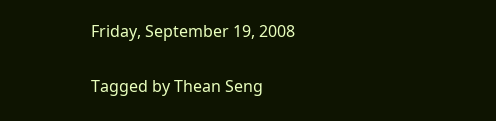Friday, September 19, 2008

Tagged by Thean Seng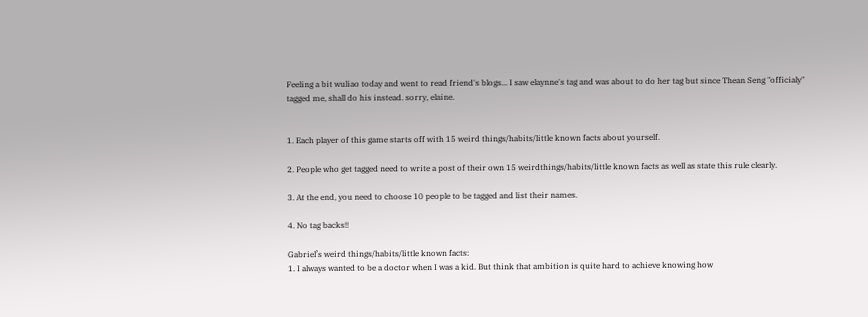Feeling a bit wuliao today and went to read friend's blogs... I saw elaynne's tag and was about to do her tag but since Thean Seng "officialy" tagged me, shall do his instead. sorry, elaine.


1. Each player of this game starts off with 15 weird things/habits/little known facts about yourself.

2. People who get tagged need to write a post of their own 15 weirdthings/habits/little known facts as well as state this rule clearly.

3. At the end, you need to choose 10 people to be tagged and list their names.

4. No tag backs!!

Gabriel’s weird things/habits/little known facts:
1. I always wanted to be a doctor when I was a kid. But think that ambition is quite hard to achieve knowing how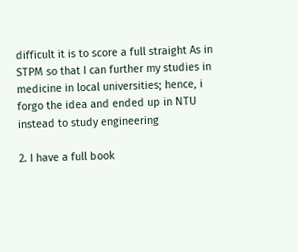difficult it is to score a full straight As in STPM so that I can further my studies in medicine in local universities; hence, i forgo the idea and ended up in NTU instead to study engineering

2. I have a full book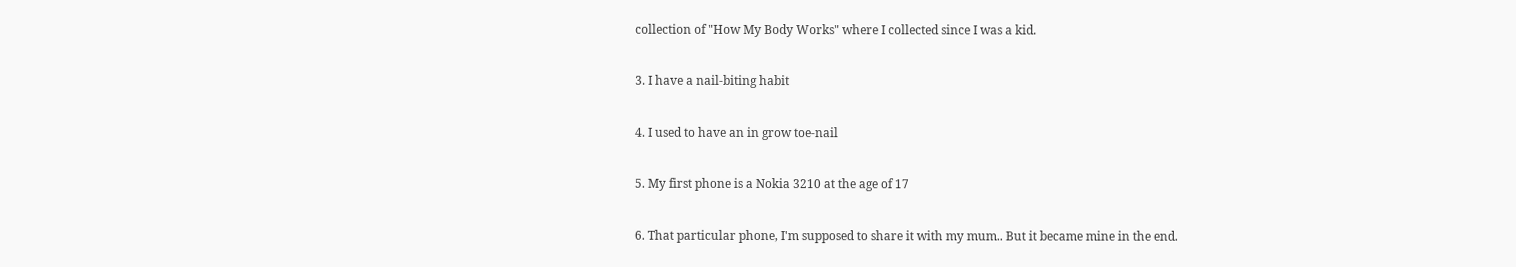collection of "How My Body Works" where I collected since I was a kid.

3. I have a nail-biting habit

4. I used to have an in grow toe-nail

5. My first phone is a Nokia 3210 at the age of 17

6. That particular phone, I'm supposed to share it with my mum.. But it became mine in the end.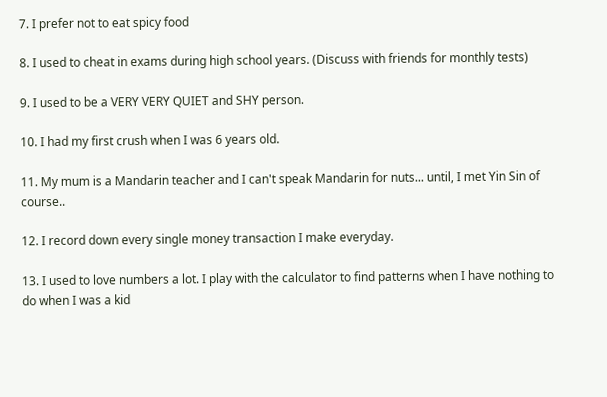7. I prefer not to eat spicy food

8. I used to cheat in exams during high school years. (Discuss with friends for monthly tests)

9. I used to be a VERY VERY QUIET and SHY person.

10. I had my first crush when I was 6 years old.

11. My mum is a Mandarin teacher and I can't speak Mandarin for nuts... until, I met Yin Sin of course..

12. I record down every single money transaction I make everyday.

13. I used to love numbers a lot. I play with the calculator to find patterns when I have nothing to do when I was a kid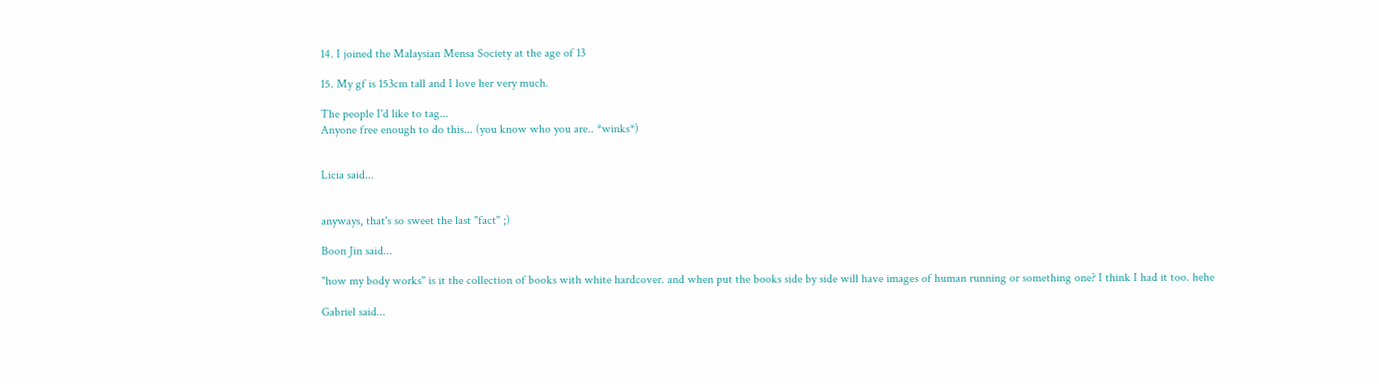14. I joined the Malaysian Mensa Society at the age of 13

15. My gf is 153cm tall and I love her very much.

The people I'd like to tag...
Anyone free enough to do this... (you know who you are.. *winks*)


Licia said...


anyways, that's so sweet the last "fact" ;)

Boon Jin said...

"how my body works" is it the collection of books with white hardcover. and when put the books side by side will have images of human running or something one? I think I had it too. hehe

Gabriel said...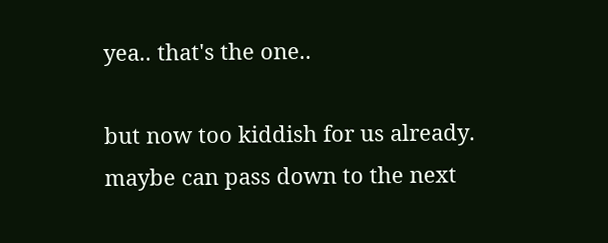yea.. that's the one..

but now too kiddish for us already.
maybe can pass down to the next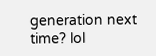generation next time? lol